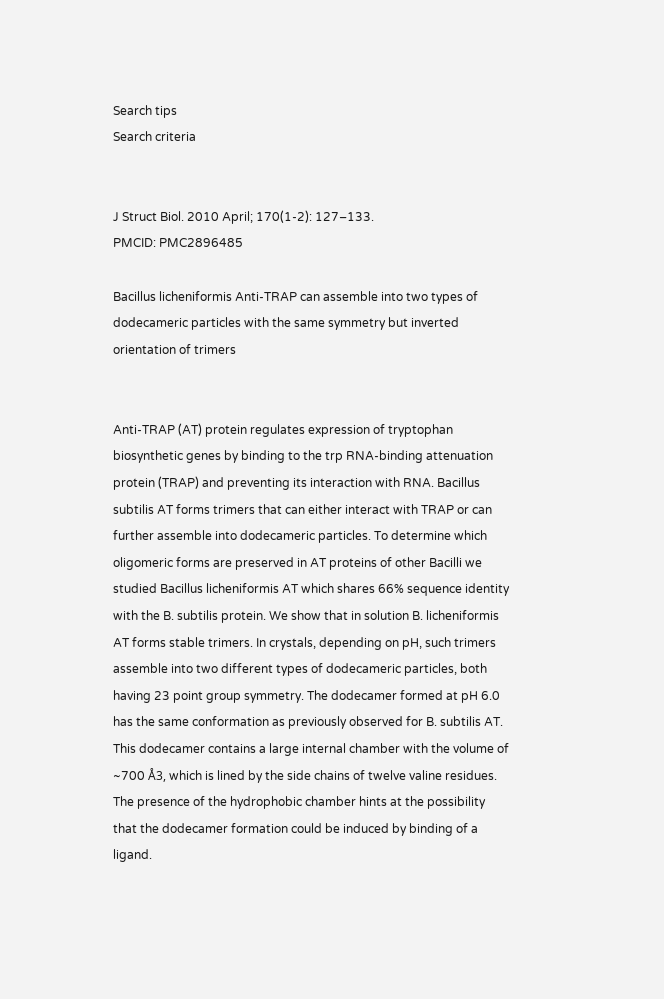Search tips
Search criteria


J Struct Biol. 2010 April; 170(1-2): 127–133.
PMCID: PMC2896485

Bacillus licheniformis Anti-TRAP can assemble into two types of dodecameric particles with the same symmetry but inverted orientation of trimers


Anti-TRAP (AT) protein regulates expression of tryptophan biosynthetic genes by binding to the trp RNA-binding attenuation protein (TRAP) and preventing its interaction with RNA. Bacillus subtilis AT forms trimers that can either interact with TRAP or can further assemble into dodecameric particles. To determine which oligomeric forms are preserved in AT proteins of other Bacilli we studied Bacillus licheniformis AT which shares 66% sequence identity with the B. subtilis protein. We show that in solution B. licheniformis AT forms stable trimers. In crystals, depending on pH, such trimers assemble into two different types of dodecameric particles, both having 23 point group symmetry. The dodecamer formed at pH 6.0 has the same conformation as previously observed for B. subtilis AT. This dodecamer contains a large internal chamber with the volume of ~700 Å3, which is lined by the side chains of twelve valine residues. The presence of the hydrophobic chamber hints at the possibility that the dodecamer formation could be induced by binding of a ligand.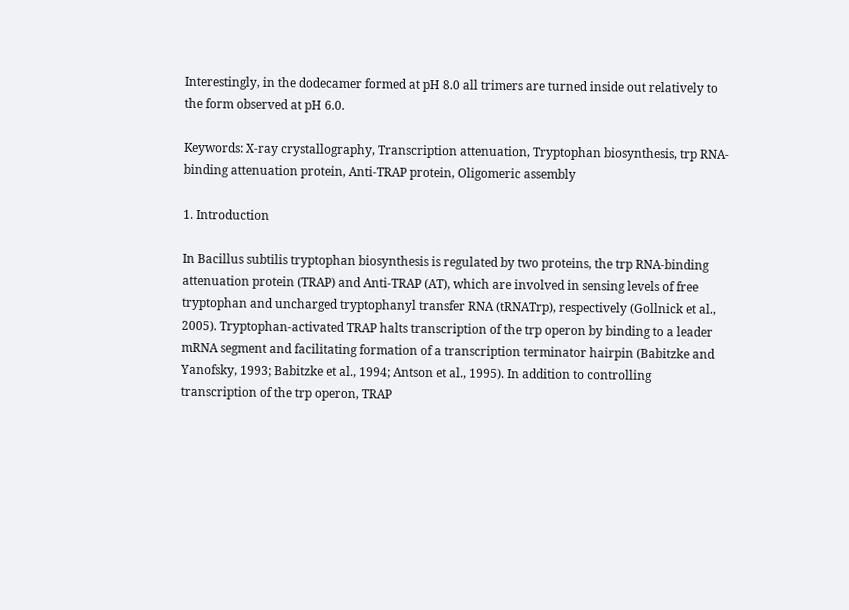Interestingly, in the dodecamer formed at pH 8.0 all trimers are turned inside out relatively to the form observed at pH 6.0.

Keywords: X-ray crystallography, Transcription attenuation, Tryptophan biosynthesis, trp RNA-binding attenuation protein, Anti-TRAP protein, Oligomeric assembly

1. Introduction

In Bacillus subtilis tryptophan biosynthesis is regulated by two proteins, the trp RNA-binding attenuation protein (TRAP) and Anti-TRAP (AT), which are involved in sensing levels of free tryptophan and uncharged tryptophanyl transfer RNA (tRNATrp), respectively (Gollnick et al., 2005). Tryptophan-activated TRAP halts transcription of the trp operon by binding to a leader mRNA segment and facilitating formation of a transcription terminator hairpin (Babitzke and Yanofsky, 1993; Babitzke et al., 1994; Antson et al., 1995). In addition to controlling transcription of the trp operon, TRAP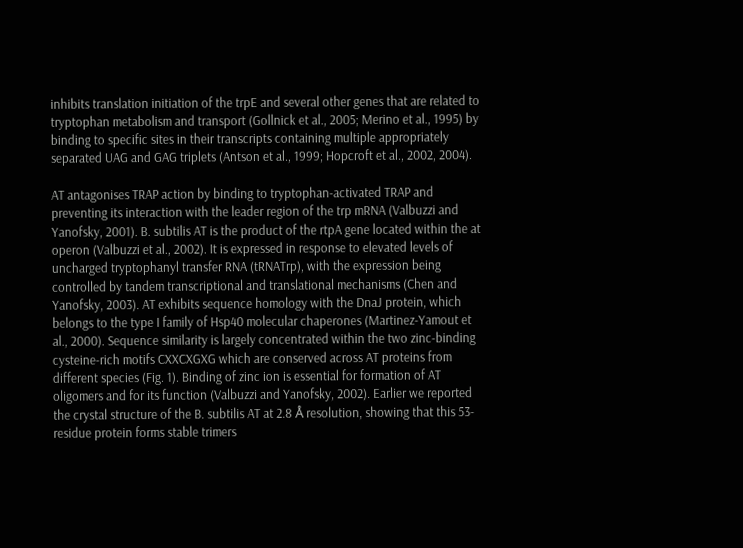inhibits translation initiation of the trpE and several other genes that are related to tryptophan metabolism and transport (Gollnick et al., 2005; Merino et al., 1995) by binding to specific sites in their transcripts containing multiple appropriately separated UAG and GAG triplets (Antson et al., 1999; Hopcroft et al., 2002, 2004).

AT antagonises TRAP action by binding to tryptophan-activated TRAP and preventing its interaction with the leader region of the trp mRNA (Valbuzzi and Yanofsky, 2001). B. subtilis AT is the product of the rtpA gene located within the at operon (Valbuzzi et al., 2002). It is expressed in response to elevated levels of uncharged tryptophanyl transfer RNA (tRNATrp), with the expression being controlled by tandem transcriptional and translational mechanisms (Chen and Yanofsky, 2003). AT exhibits sequence homology with the DnaJ protein, which belongs to the type I family of Hsp40 molecular chaperones (Martinez-Yamout et al., 2000). Sequence similarity is largely concentrated within the two zinc-binding cysteine-rich motifs CXXCXGXG which are conserved across AT proteins from different species (Fig. 1). Binding of zinc ion is essential for formation of AT oligomers and for its function (Valbuzzi and Yanofsky, 2002). Earlier we reported the crystal structure of the B. subtilis AT at 2.8 Å resolution, showing that this 53-residue protein forms stable trimers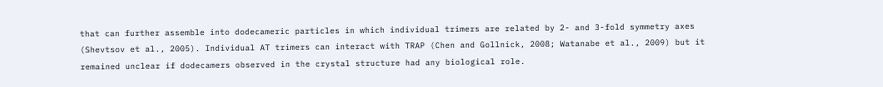that can further assemble into dodecameric particles in which individual trimers are related by 2- and 3-fold symmetry axes (Shevtsov et al., 2005). Individual AT trimers can interact with TRAP (Chen and Gollnick, 2008; Watanabe et al., 2009) but it remained unclear if dodecamers observed in the crystal structure had any biological role.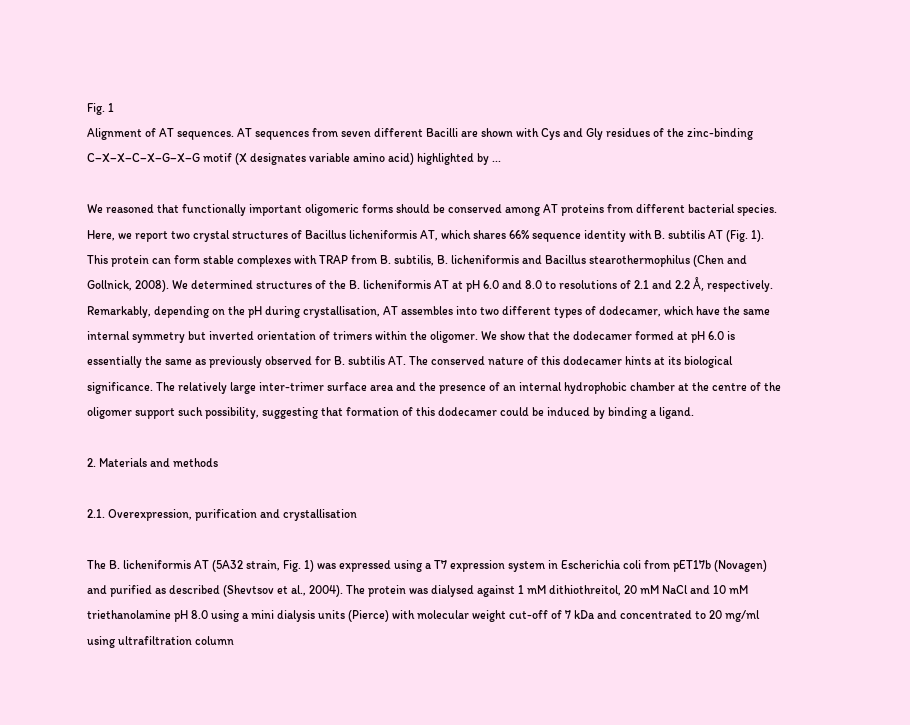Fig. 1
Alignment of AT sequences. AT sequences from seven different Bacilli are shown with Cys and Gly residues of the zinc-binding C–X–X–C–X–G–X–G motif (X designates variable amino acid) highlighted by ...

We reasoned that functionally important oligomeric forms should be conserved among AT proteins from different bacterial species. Here, we report two crystal structures of Bacillus licheniformis AT, which shares 66% sequence identity with B. subtilis AT (Fig. 1). This protein can form stable complexes with TRAP from B. subtilis, B. licheniformis and Bacillus stearothermophilus (Chen and Gollnick, 2008). We determined structures of the B. licheniformis AT at pH 6.0 and 8.0 to resolutions of 2.1 and 2.2 Å, respectively. Remarkably, depending on the pH during crystallisation, AT assembles into two different types of dodecamer, which have the same internal symmetry but inverted orientation of trimers within the oligomer. We show that the dodecamer formed at pH 6.0 is essentially the same as previously observed for B. subtilis AT. The conserved nature of this dodecamer hints at its biological significance. The relatively large inter-trimer surface area and the presence of an internal hydrophobic chamber at the centre of the oligomer support such possibility, suggesting that formation of this dodecamer could be induced by binding a ligand.

2. Materials and methods

2.1. Overexpression, purification and crystallisation

The B. licheniformis AT (5A32 strain, Fig. 1) was expressed using a T7 expression system in Escherichia coli from pET17b (Novagen) and purified as described (Shevtsov et al., 2004). The protein was dialysed against 1 mM dithiothreitol, 20 mM NaCl and 10 mM triethanolamine pH 8.0 using a mini dialysis units (Pierce) with molecular weight cut-off of 7 kDa and concentrated to 20 mg/ml using ultrafiltration column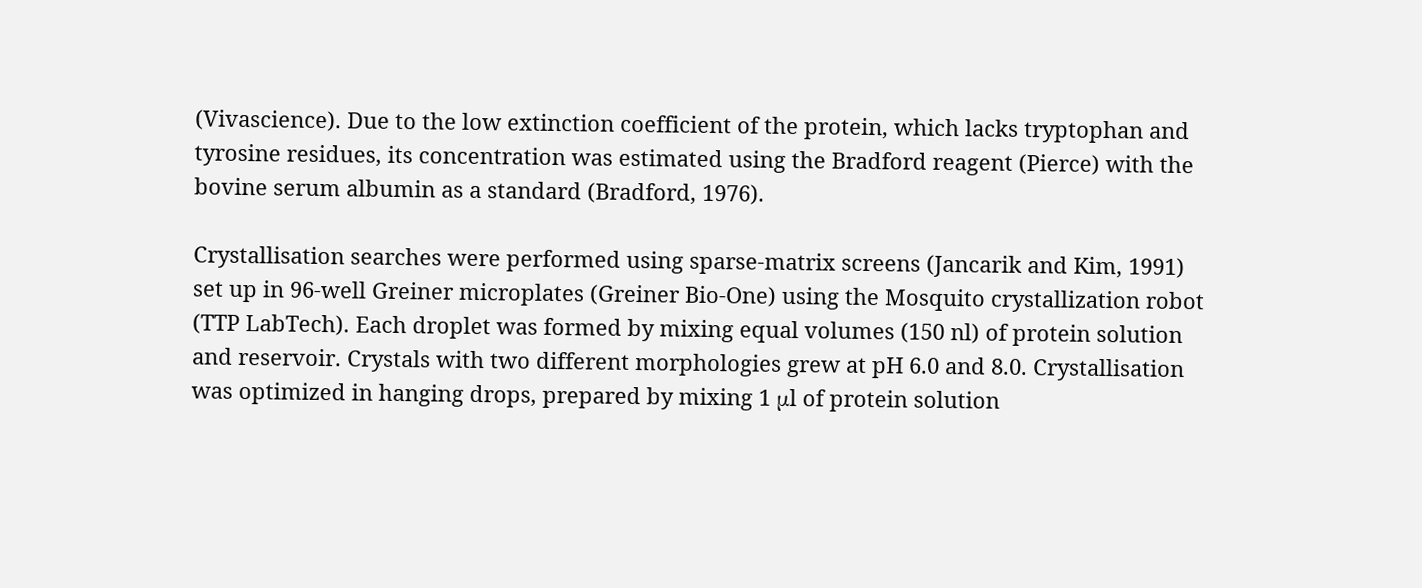(Vivascience). Due to the low extinction coefficient of the protein, which lacks tryptophan and tyrosine residues, its concentration was estimated using the Bradford reagent (Pierce) with the bovine serum albumin as a standard (Bradford, 1976).

Crystallisation searches were performed using sparse-matrix screens (Jancarik and Kim, 1991) set up in 96-well Greiner microplates (Greiner Bio-One) using the Mosquito crystallization robot (TTP LabTech). Each droplet was formed by mixing equal volumes (150 nl) of protein solution and reservoir. Crystals with two different morphologies grew at pH 6.0 and 8.0. Crystallisation was optimized in hanging drops, prepared by mixing 1 μl of protein solution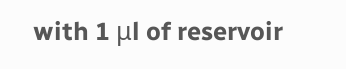with 1 μl of reservoir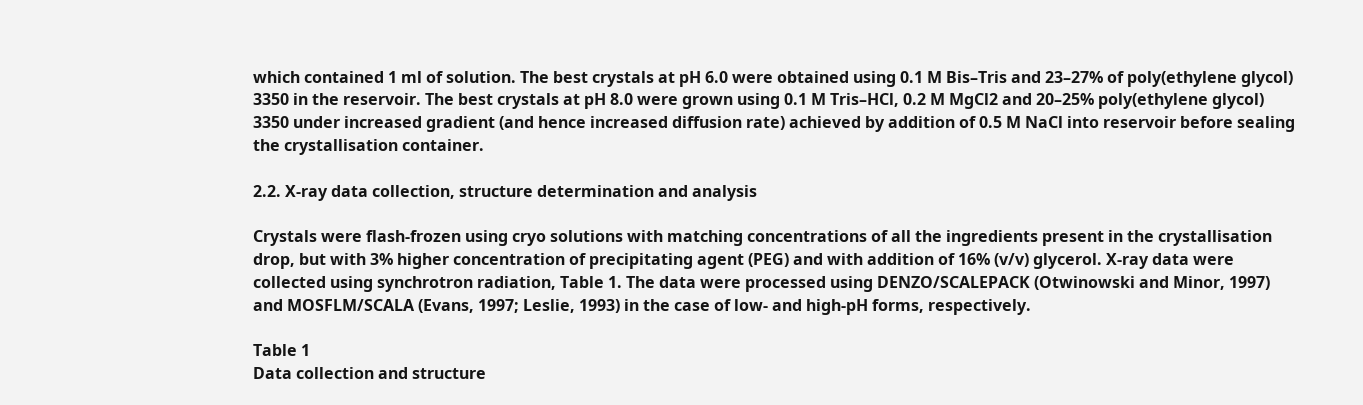which contained 1 ml of solution. The best crystals at pH 6.0 were obtained using 0.1 M Bis–Tris and 23–27% of poly(ethylene glycol) 3350 in the reservoir. The best crystals at pH 8.0 were grown using 0.1 M Tris–HCl, 0.2 M MgCl2 and 20–25% poly(ethylene glycol) 3350 under increased gradient (and hence increased diffusion rate) achieved by addition of 0.5 M NaCl into reservoir before sealing the crystallisation container.

2.2. X-ray data collection, structure determination and analysis

Crystals were flash-frozen using cryo solutions with matching concentrations of all the ingredients present in the crystallisation drop, but with 3% higher concentration of precipitating agent (PEG) and with addition of 16% (v/v) glycerol. X-ray data were collected using synchrotron radiation, Table 1. The data were processed using DENZO/SCALEPACK (Otwinowski and Minor, 1997) and MOSFLM/SCALA (Evans, 1997; Leslie, 1993) in the case of low- and high-pH forms, respectively.

Table 1
Data collection and structure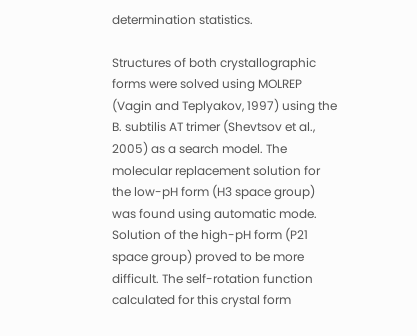determination statistics.

Structures of both crystallographic forms were solved using MOLREP (Vagin and Teplyakov, 1997) using the B. subtilis AT trimer (Shevtsov et al., 2005) as a search model. The molecular replacement solution for the low-pH form (H3 space group) was found using automatic mode. Solution of the high-pH form (P21 space group) proved to be more difficult. The self-rotation function calculated for this crystal form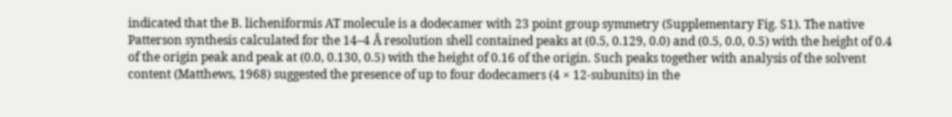indicated that the B. licheniformis AT molecule is a dodecamer with 23 point group symmetry (Supplementary Fig. S1). The native Patterson synthesis calculated for the 14–4 Å resolution shell contained peaks at (0.5, 0.129, 0.0) and (0.5, 0.0, 0.5) with the height of 0.4 of the origin peak and peak at (0.0, 0.130, 0.5) with the height of 0.16 of the origin. Such peaks together with analysis of the solvent content (Matthews, 1968) suggested the presence of up to four dodecamers (4 × 12-subunits) in the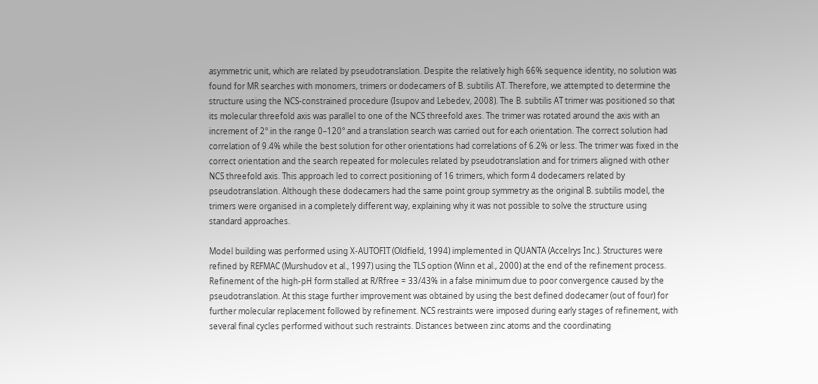asymmetric unit, which are related by pseudotranslation. Despite the relatively high 66% sequence identity, no solution was found for MR searches with monomers, trimers or dodecamers of B. subtilis AT. Therefore, we attempted to determine the structure using the NCS-constrained procedure (Isupov and Lebedev, 2008). The B. subtilis AT trimer was positioned so that its molecular threefold axis was parallel to one of the NCS threefold axes. The trimer was rotated around the axis with an increment of 2° in the range 0–120° and a translation search was carried out for each orientation. The correct solution had correlation of 9.4% while the best solution for other orientations had correlations of 6.2% or less. The trimer was fixed in the correct orientation and the search repeated for molecules related by pseudotranslation and for trimers aligned with other NCS threefold axis. This approach led to correct positioning of 16 trimers, which form 4 dodecamers related by pseudotranslation. Although these dodecamers had the same point group symmetry as the original B. subtilis model, the trimers were organised in a completely different way, explaining why it was not possible to solve the structure using standard approaches.

Model building was performed using X-AUTOFIT (Oldfield, 1994) implemented in QUANTA (Accelrys Inc.). Structures were refined by REFMAC (Murshudov et al., 1997) using the TLS option (Winn et al., 2000) at the end of the refinement process. Refinement of the high-pH form stalled at R/Rfree = 33/43% in a false minimum due to poor convergence caused by the pseudotranslation. At this stage further improvement was obtained by using the best defined dodecamer (out of four) for further molecular replacement followed by refinement. NCS restraints were imposed during early stages of refinement, with several final cycles performed without such restraints. Distances between zinc atoms and the coordinating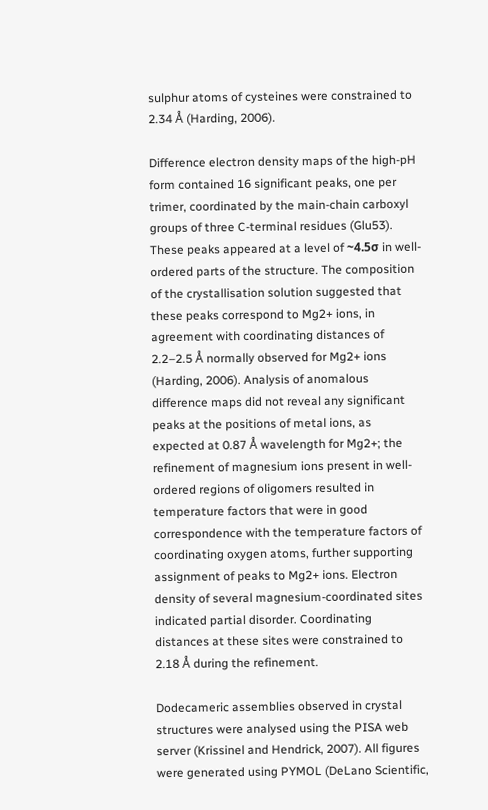sulphur atoms of cysteines were constrained to 2.34 Å (Harding, 2006).

Difference electron density maps of the high-pH form contained 16 significant peaks, one per trimer, coordinated by the main-chain carboxyl groups of three C-terminal residues (Glu53). These peaks appeared at a level of ~4.5σ in well-ordered parts of the structure. The composition of the crystallisation solution suggested that these peaks correspond to Mg2+ ions, in agreement with coordinating distances of 2.2–2.5 Å normally observed for Mg2+ ions (Harding, 2006). Analysis of anomalous difference maps did not reveal any significant peaks at the positions of metal ions, as expected at 0.87 Å wavelength for Mg2+; the refinement of magnesium ions present in well-ordered regions of oligomers resulted in temperature factors that were in good correspondence with the temperature factors of coordinating oxygen atoms, further supporting assignment of peaks to Mg2+ ions. Electron density of several magnesium-coordinated sites indicated partial disorder. Coordinating distances at these sites were constrained to 2.18 Å during the refinement.

Dodecameric assemblies observed in crystal structures were analysed using the PISA web server (Krissinel and Hendrick, 2007). All figures were generated using PYMOL (DeLano Scientific,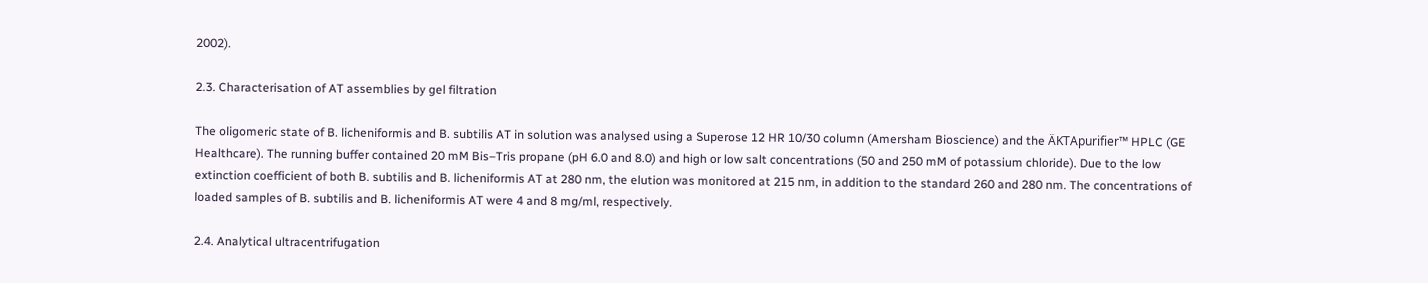2002).

2.3. Characterisation of AT assemblies by gel filtration

The oligomeric state of B. licheniformis and B. subtilis AT in solution was analysed using a Superose 12 HR 10/30 column (Amersham Bioscience) and the ÄKTApurifier™ HPLC (GE Healthcare). The running buffer contained 20 mM Bis–Tris propane (pH 6.0 and 8.0) and high or low salt concentrations (50 and 250 mM of potassium chloride). Due to the low extinction coefficient of both B. subtilis and B. licheniformis AT at 280 nm, the elution was monitored at 215 nm, in addition to the standard 260 and 280 nm. The concentrations of loaded samples of B. subtilis and B. licheniformis AT were 4 and 8 mg/ml, respectively.

2.4. Analytical ultracentrifugation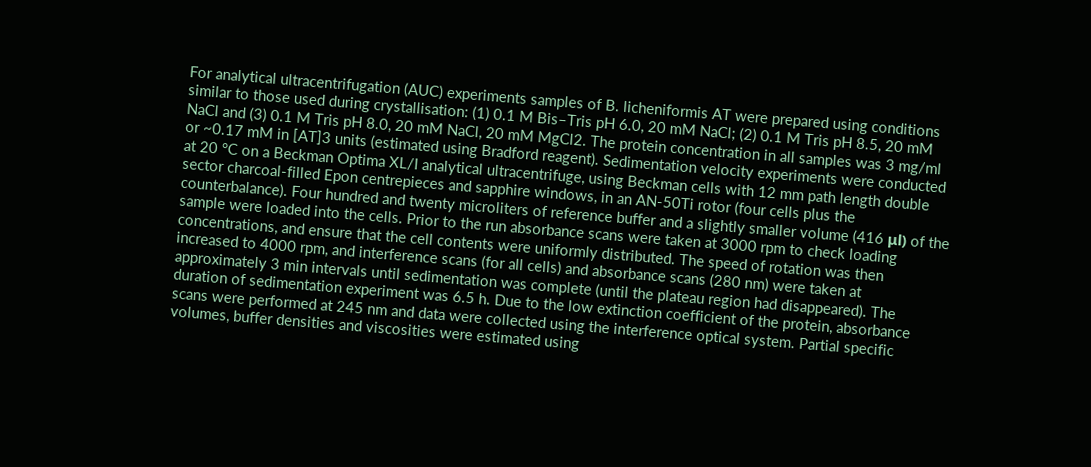For analytical ultracentrifugation (AUC) experiments samples of B. licheniformis AT were prepared using conditions similar to those used during crystallisation: (1) 0.1 M Bis–Tris pH 6.0, 20 mM NaCl; (2) 0.1 M Tris pH 8.5, 20 mM NaCl and (3) 0.1 M Tris pH 8.0, 20 mM NaCl, 20 mM MgCl2. The protein concentration in all samples was 3 mg/ml or ~0.17 mM in [AT]3 units (estimated using Bradford reagent). Sedimentation velocity experiments were conducted at 20 °C on a Beckman Optima XL/I analytical ultracentrifuge, using Beckman cells with 12 mm path length double sector charcoal-filled Epon centrepieces and sapphire windows, in an AN-50Ti rotor (four cells plus the counterbalance). Four hundred and twenty microliters of reference buffer and a slightly smaller volume (416 μl) of the sample were loaded into the cells. Prior to the run absorbance scans were taken at 3000 rpm to check loading concentrations, and ensure that the cell contents were uniformly distributed. The speed of rotation was then increased to 4000 rpm, and interference scans (for all cells) and absorbance scans (280 nm) were taken at approximately 3 min intervals until sedimentation was complete (until the plateau region had disappeared). The duration of sedimentation experiment was 6.5 h. Due to the low extinction coefficient of the protein, absorbance scans were performed at 245 nm and data were collected using the interference optical system. Partial specific volumes, buffer densities and viscosities were estimated using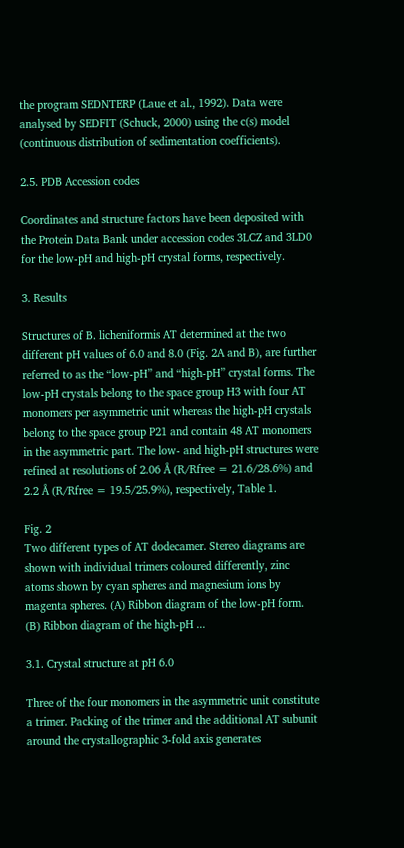the program SEDNTERP (Laue et al., 1992). Data were analysed by SEDFIT (Schuck, 2000) using the c(s) model (continuous distribution of sedimentation coefficients).

2.5. PDB Accession codes

Coordinates and structure factors have been deposited with the Protein Data Bank under accession codes 3LCZ and 3LD0 for the low-pH and high-pH crystal forms, respectively.

3. Results

Structures of B. licheniformis AT determined at the two different pH values of 6.0 and 8.0 (Fig. 2A and B), are further referred to as the “low-pH” and “high-pH” crystal forms. The low-pH crystals belong to the space group H3 with four AT monomers per asymmetric unit whereas the high-pH crystals belong to the space group P21 and contain 48 AT monomers in the asymmetric part. The low- and high-pH structures were refined at resolutions of 2.06 Å (R/Rfree = 21.6/28.6%) and 2.2 Å (R/Rfree = 19.5/25.9%), respectively, Table 1.

Fig. 2
Two different types of AT dodecamer. Stereo diagrams are shown with individual trimers coloured differently, zinc atoms shown by cyan spheres and magnesium ions by magenta spheres. (A) Ribbon diagram of the low-pH form. (B) Ribbon diagram of the high-pH ...

3.1. Crystal structure at pH 6.0

Three of the four monomers in the asymmetric unit constitute a trimer. Packing of the trimer and the additional AT subunit around the crystallographic 3-fold axis generates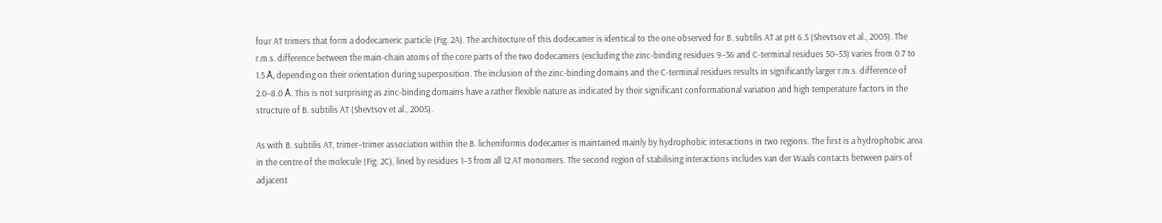four AT trimers that form a dodecameric particle (Fig. 2A). The architecture of this dodecamer is identical to the one observed for B. subtilis AT at pH 6.5 (Shevtsov et al., 2005). The r.m.s. difference between the main-chain atoms of the core parts of the two dodecamers (excluding the zinc-binding residues 9–36 and C-terminal residues 50–53) varies from 0.7 to 1.5 Å, depending on their orientation during superposition. The inclusion of the zinc-binding domains and the C-terminal residues results in significantly larger r.m.s. difference of 2.0–8.0 Å. This is not surprising as zinc-binding domains have a rather flexible nature as indicated by their significant conformational variation and high temperature factors in the structure of B. subtilis AT (Shevtsov et al., 2005).

As with B. subtilis AT, trimer–trimer association within the B. licheniformis dodecamer is maintained mainly by hydrophobic interactions in two regions. The first is a hydrophobic area in the centre of the molecule (Fig. 2C), lined by residues 1–3 from all 12 AT monomers. The second region of stabilising interactions includes van der Waals contacts between pairs of adjacent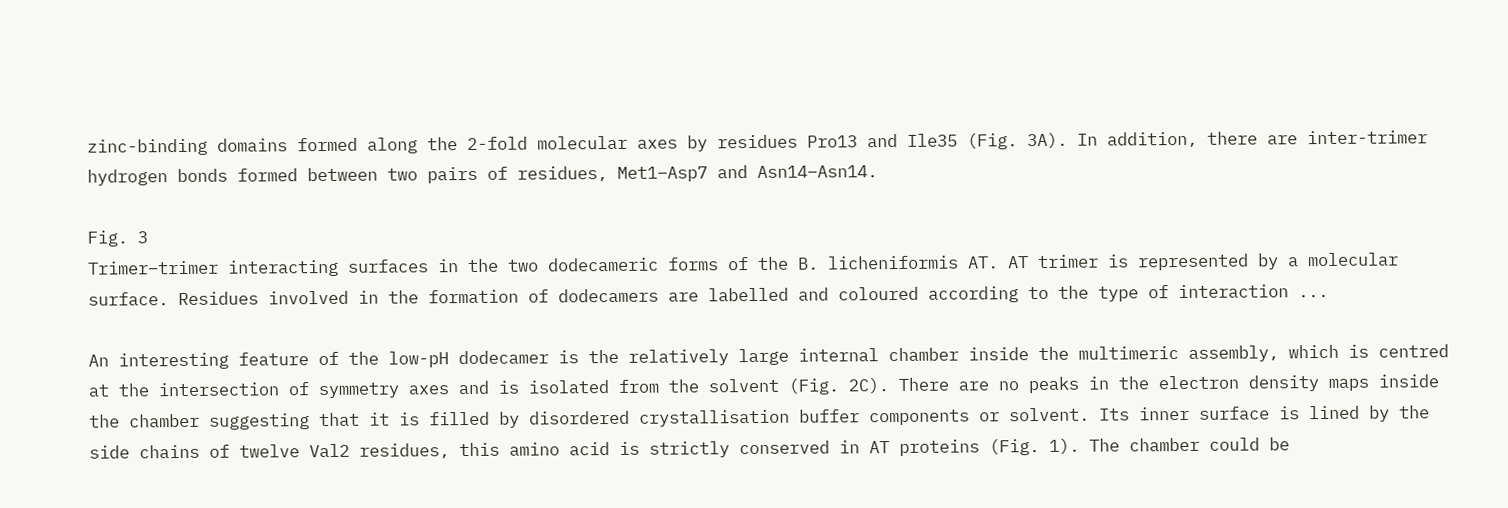zinc-binding domains formed along the 2-fold molecular axes by residues Pro13 and Ile35 (Fig. 3A). In addition, there are inter-trimer hydrogen bonds formed between two pairs of residues, Met1–Asp7 and Asn14–Asn14.

Fig. 3
Trimer–trimer interacting surfaces in the two dodecameric forms of the B. licheniformis AT. AT trimer is represented by a molecular surface. Residues involved in the formation of dodecamers are labelled and coloured according to the type of interaction ...

An interesting feature of the low-pH dodecamer is the relatively large internal chamber inside the multimeric assembly, which is centred at the intersection of symmetry axes and is isolated from the solvent (Fig. 2C). There are no peaks in the electron density maps inside the chamber suggesting that it is filled by disordered crystallisation buffer components or solvent. Its inner surface is lined by the side chains of twelve Val2 residues, this amino acid is strictly conserved in AT proteins (Fig. 1). The chamber could be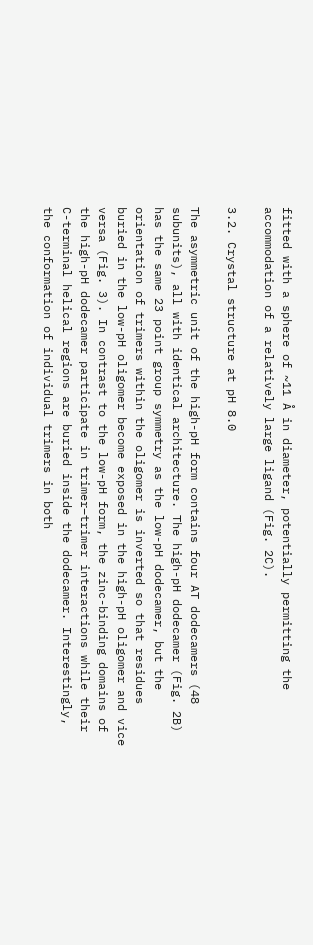fitted with a sphere of ~11 Å in diameter, potentially permitting the accommodation of a relatively large ligand (Fig. 2C).

3.2. Crystal structure at pH 8.0

The asymmetric unit of the high-pH form contains four AT dodecamers (48 subunits), all with identical architecture. The high-pH dodecamer (Fig. 2B) has the same 23 point group symmetry as the low-pH dodecamer, but the orientation of trimers within the oligomer is inverted so that residues buried in the low-pH oligomer become exposed in the high-pH oligomer and vice versa (Fig. 3). In contrast to the low-pH form, the zinc-binding domains of the high-pH dodecamer participate in trimer–trimer interactions while their C-terminal helical regions are buried inside the dodecamer. Interestingly, the conformation of individual trimers in both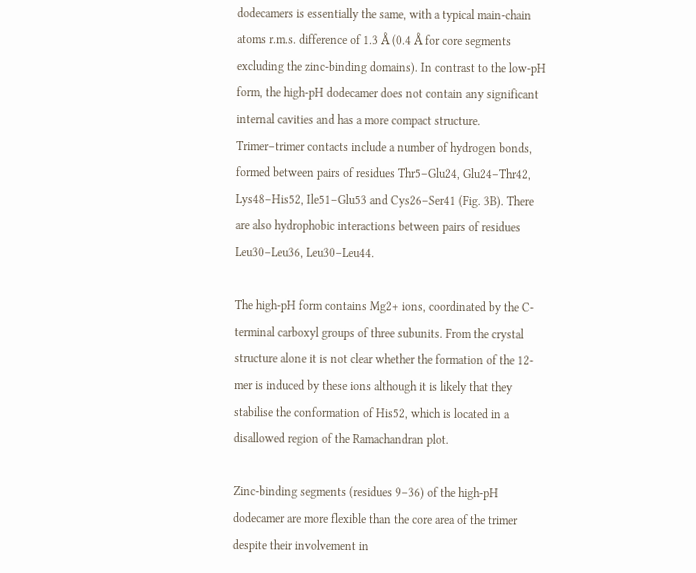dodecamers is essentially the same, with a typical main-chain atoms r.m.s. difference of 1.3 Å (0.4 Å for core segments excluding the zinc-binding domains). In contrast to the low-pH form, the high-pH dodecamer does not contain any significant internal cavities and has a more compact structure. Trimer–trimer contacts include a number of hydrogen bonds, formed between pairs of residues Thr5–Glu24, Glu24–Thr42, Lys48–His52, Ile51–Glu53 and Cys26–Ser41 (Fig. 3B). There are also hydrophobic interactions between pairs of residues Leu30–Leu36, Leu30–Leu44.

The high-pH form contains Mg2+ ions, coordinated by the C-terminal carboxyl groups of three subunits. From the crystal structure alone it is not clear whether the formation of the 12-mer is induced by these ions although it is likely that they stabilise the conformation of His52, which is located in a disallowed region of the Ramachandran plot.

Zinc-binding segments (residues 9–36) of the high-pH dodecamer are more flexible than the core area of the trimer despite their involvement in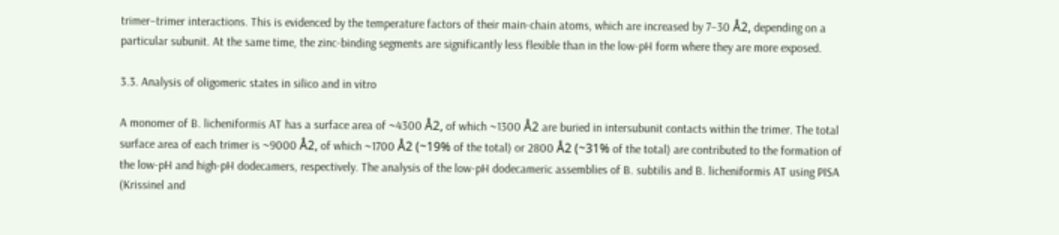trimer–trimer interactions. This is evidenced by the temperature factors of their main-chain atoms, which are increased by 7–30 Å2, depending on a particular subunit. At the same time, the zinc-binding segments are significantly less flexible than in the low-pH form where they are more exposed.

3.3. Analysis of oligomeric states in silico and in vitro

A monomer of B. licheniformis AT has a surface area of ~4300 Å2, of which ~1300 Å2 are buried in intersubunit contacts within the trimer. The total surface area of each trimer is ~9000 Å2, of which ~1700 Å2 (~19% of the total) or 2800 Å2 (~31% of the total) are contributed to the formation of the low-pH and high-pH dodecamers, respectively. The analysis of the low-pH dodecameric assemblies of B. subtilis and B. licheniformis AT using PISA (Krissinel and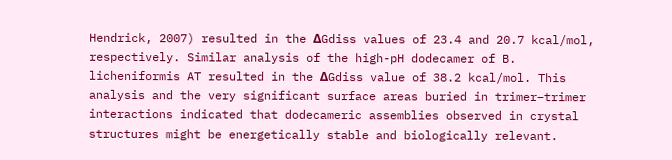Hendrick, 2007) resulted in the ΔGdiss values of 23.4 and 20.7 kcal/mol, respectively. Similar analysis of the high-pH dodecamer of B. licheniformis AT resulted in the ΔGdiss value of 38.2 kcal/mol. This analysis and the very significant surface areas buried in trimer–trimer interactions indicated that dodecameric assemblies observed in crystal structures might be energetically stable and biologically relevant.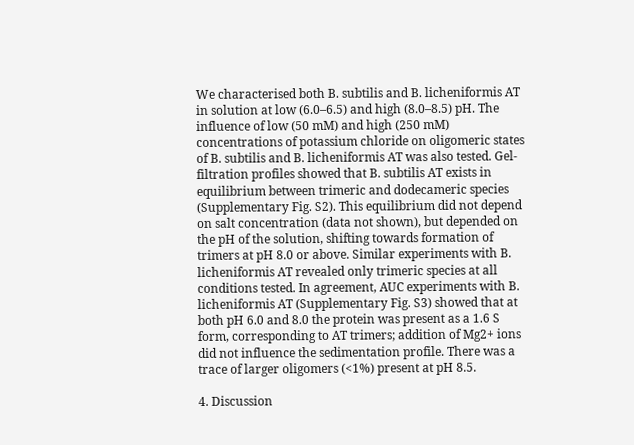We characterised both B. subtilis and B. licheniformis AT in solution at low (6.0–6.5) and high (8.0–8.5) pH. The influence of low (50 mM) and high (250 mM) concentrations of potassium chloride on oligomeric states of B. subtilis and B. licheniformis AT was also tested. Gel-filtration profiles showed that B. subtilis AT exists in equilibrium between trimeric and dodecameric species (Supplementary Fig. S2). This equilibrium did not depend on salt concentration (data not shown), but depended on the pH of the solution, shifting towards formation of trimers at pH 8.0 or above. Similar experiments with B. licheniformis AT revealed only trimeric species at all conditions tested. In agreement, AUC experiments with B. licheniformis AT (Supplementary Fig. S3) showed that at both pH 6.0 and 8.0 the protein was present as a 1.6 S form, corresponding to AT trimers; addition of Mg2+ ions did not influence the sedimentation profile. There was a trace of larger oligomers (<1%) present at pH 8.5.

4. Discussion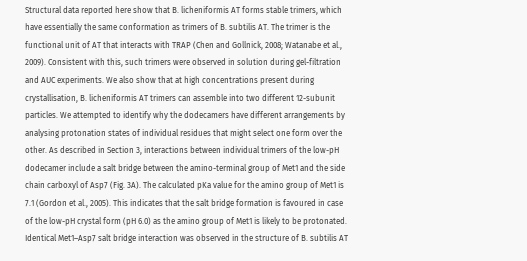Structural data reported here show that B. licheniformis AT forms stable trimers, which have essentially the same conformation as trimers of B. subtilis AT. The trimer is the functional unit of AT that interacts with TRAP (Chen and Gollnick, 2008; Watanabe et al., 2009). Consistent with this, such trimers were observed in solution during gel-filtration and AUC experiments. We also show that at high concentrations present during crystallisation, B. licheniformis AT trimers can assemble into two different 12-subunit particles. We attempted to identify why the dodecamers have different arrangements by analysing protonation states of individual residues that might select one form over the other. As described in Section 3, interactions between individual trimers of the low-pH dodecamer include a salt bridge between the amino-terminal group of Met1 and the side chain carboxyl of Asp7 (Fig. 3A). The calculated pKa value for the amino group of Met1 is 7.1 (Gordon et al., 2005). This indicates that the salt bridge formation is favoured in case of the low-pH crystal form (pH 6.0) as the amino group of Met1 is likely to be protonated. Identical Met1–Asp7 salt bridge interaction was observed in the structure of B. subtilis AT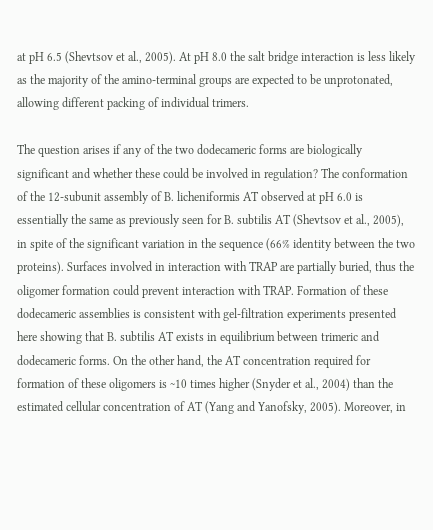at pH 6.5 (Shevtsov et al., 2005). At pH 8.0 the salt bridge interaction is less likely as the majority of the amino-terminal groups are expected to be unprotonated, allowing different packing of individual trimers.

The question arises if any of the two dodecameric forms are biologically significant and whether these could be involved in regulation? The conformation of the 12-subunit assembly of B. licheniformis AT observed at pH 6.0 is essentially the same as previously seen for B. subtilis AT (Shevtsov et al., 2005), in spite of the significant variation in the sequence (66% identity between the two proteins). Surfaces involved in interaction with TRAP are partially buried, thus the oligomer formation could prevent interaction with TRAP. Formation of these dodecameric assemblies is consistent with gel-filtration experiments presented here showing that B. subtilis AT exists in equilibrium between trimeric and dodecameric forms. On the other hand, the AT concentration required for formation of these oligomers is ~10 times higher (Snyder et al., 2004) than the estimated cellular concentration of AT (Yang and Yanofsky, 2005). Moreover, in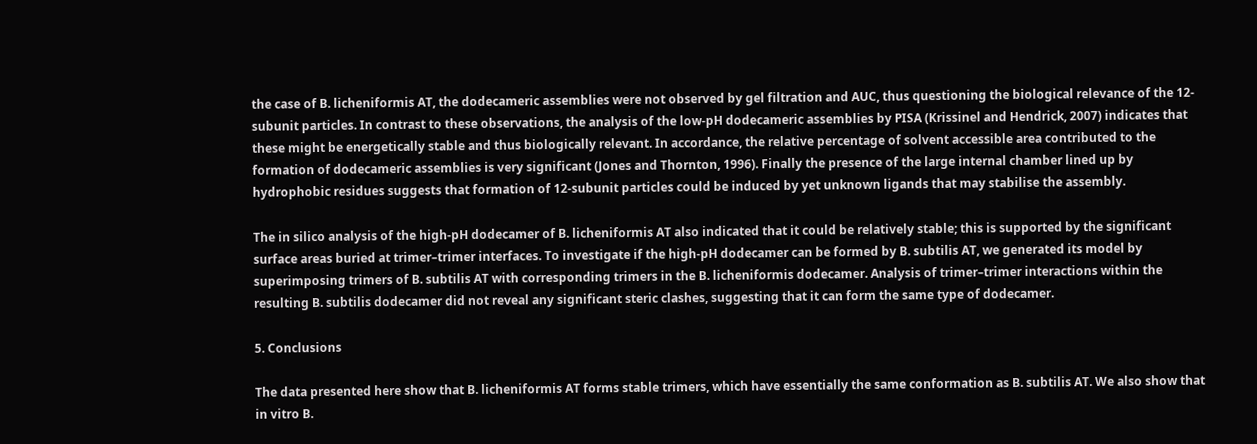the case of B. licheniformis AT, the dodecameric assemblies were not observed by gel filtration and AUC, thus questioning the biological relevance of the 12-subunit particles. In contrast to these observations, the analysis of the low-pH dodecameric assemblies by PISA (Krissinel and Hendrick, 2007) indicates that these might be energetically stable and thus biologically relevant. In accordance, the relative percentage of solvent accessible area contributed to the formation of dodecameric assemblies is very significant (Jones and Thornton, 1996). Finally the presence of the large internal chamber lined up by hydrophobic residues suggests that formation of 12-subunit particles could be induced by yet unknown ligands that may stabilise the assembly.

The in silico analysis of the high-pH dodecamer of B. licheniformis AT also indicated that it could be relatively stable; this is supported by the significant surface areas buried at trimer–trimer interfaces. To investigate if the high-pH dodecamer can be formed by B. subtilis AT, we generated its model by superimposing trimers of B. subtilis AT with corresponding trimers in the B. licheniformis dodecamer. Analysis of trimer–trimer interactions within the resulting B. subtilis dodecamer did not reveal any significant steric clashes, suggesting that it can form the same type of dodecamer.

5. Conclusions

The data presented here show that B. licheniformis AT forms stable trimers, which have essentially the same conformation as B. subtilis AT. We also show that in vitro B.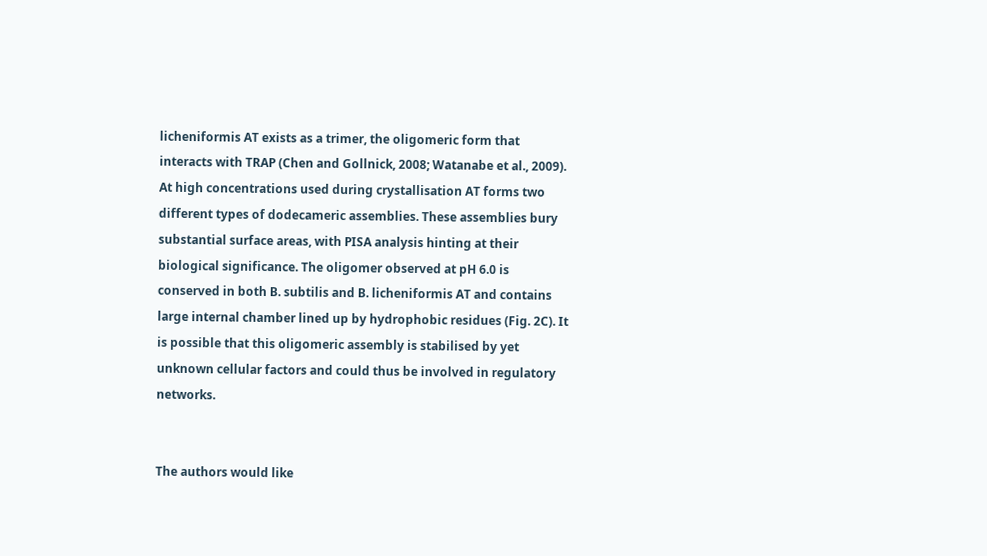licheniformis AT exists as a trimer, the oligomeric form that interacts with TRAP (Chen and Gollnick, 2008; Watanabe et al., 2009). At high concentrations used during crystallisation AT forms two different types of dodecameric assemblies. These assemblies bury substantial surface areas, with PISA analysis hinting at their biological significance. The oligomer observed at pH 6.0 is conserved in both B. subtilis and B. licheniformis AT and contains large internal chamber lined up by hydrophobic residues (Fig. 2C). It is possible that this oligomeric assembly is stabilised by yet unknown cellular factors and could thus be involved in regulatory networks.


The authors would like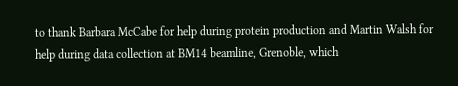to thank Barbara McCabe for help during protein production and Martin Walsh for help during data collection at BM14 beamline, Grenoble, which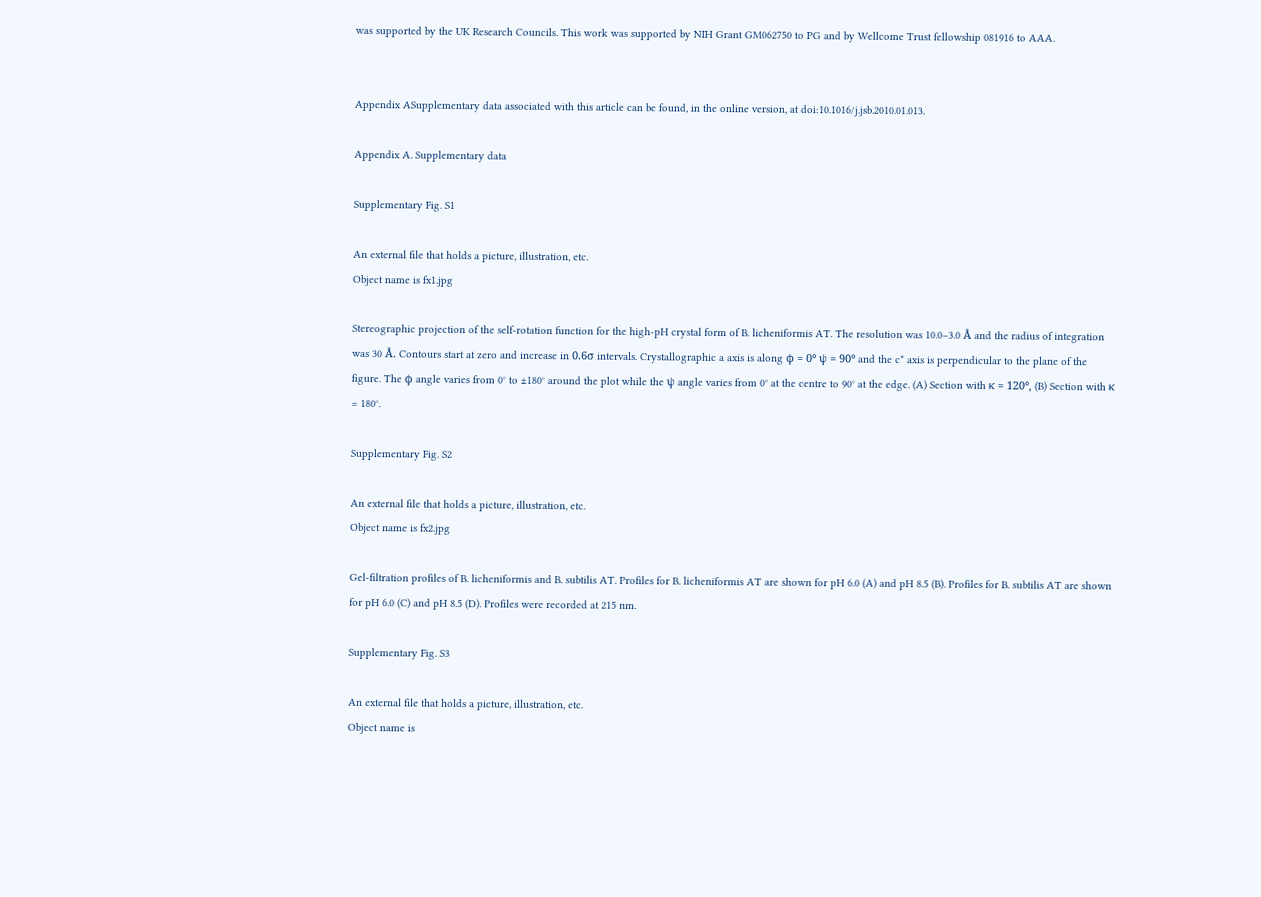was supported by the UK Research Councils. This work was supported by NIH Grant GM062750 to PG and by Wellcome Trust fellowship 081916 to AAA.


Appendix ASupplementary data associated with this article can be found, in the online version, at doi:10.1016/j.jsb.2010.01.013.

Appendix A. Supplementary data

Supplementary Fig. S1

An external file that holds a picture, illustration, etc.
Object name is fx1.jpg

Stereographic projection of the self-rotation function for the high-pH crystal form of B. licheniformis AT. The resolution was 10.0–3.0 Å and the radius of integration was 30 Å. Contours start at zero and increase in 0.6σ intervals. Crystallographic a axis is along ϕ = 0° ψ = 90° and the c* axis is perpendicular to the plane of the figure. The ϕ angle varies from 0° to ±180° around the plot while the ψ angle varies from 0° at the centre to 90° at the edge. (A) Section with κ = 120°, (B) Section with κ = 180°.

Supplementary Fig. S2

An external file that holds a picture, illustration, etc.
Object name is fx2.jpg

Gel-filtration profiles of B. licheniformis and B. subtilis AT. Profiles for B. licheniformis AT are shown for pH 6.0 (A) and pH 8.5 (B). Profiles for B. subtilis AT are shown for pH 6.0 (C) and pH 8.5 (D). Profiles were recorded at 215 nm.

Supplementary Fig. S3

An external file that holds a picture, illustration, etc.
Object name is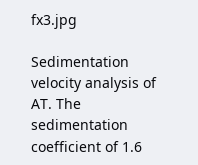fx3.jpg

Sedimentation velocity analysis of AT. The sedimentation coefficient of 1.6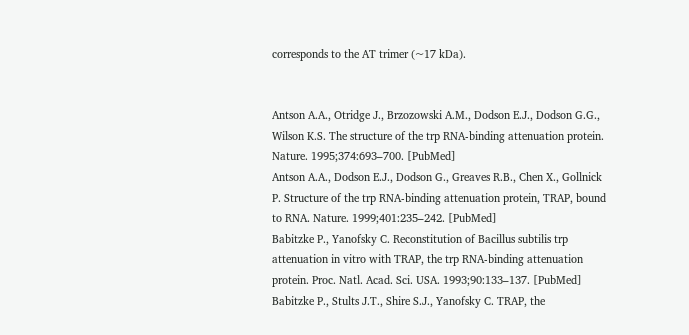corresponds to the AT trimer (~17 kDa).


Antson A.A., Otridge J., Brzozowski A.M., Dodson E.J., Dodson G.G., Wilson K.S. The structure of the trp RNA-binding attenuation protein. Nature. 1995;374:693–700. [PubMed]
Antson A.A., Dodson E.J., Dodson G., Greaves R.B., Chen X., Gollnick P. Structure of the trp RNA-binding attenuation protein, TRAP, bound to RNA. Nature. 1999;401:235–242. [PubMed]
Babitzke P., Yanofsky C. Reconstitution of Bacillus subtilis trp attenuation in vitro with TRAP, the trp RNA-binding attenuation protein. Proc. Natl. Acad. Sci. USA. 1993;90:133–137. [PubMed]
Babitzke P., Stults J.T., Shire S.J., Yanofsky C. TRAP, the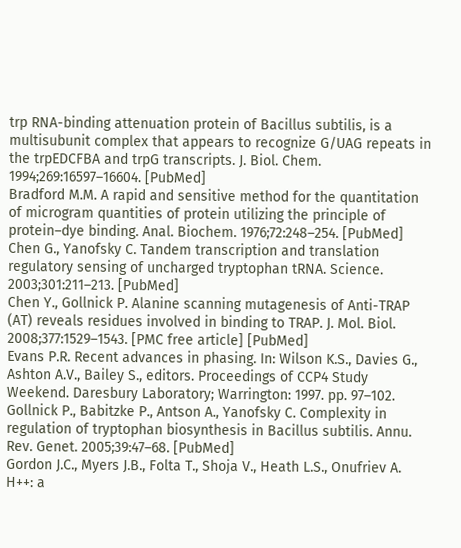trp RNA-binding attenuation protein of Bacillus subtilis, is a multisubunit complex that appears to recognize G/UAG repeats in the trpEDCFBA and trpG transcripts. J. Biol. Chem. 1994;269:16597–16604. [PubMed]
Bradford M.M. A rapid and sensitive method for the quantitation of microgram quantities of protein utilizing the principle of protein–dye binding. Anal. Biochem. 1976;72:248–254. [PubMed]
Chen G., Yanofsky C. Tandem transcription and translation regulatory sensing of uncharged tryptophan tRNA. Science. 2003;301:211–213. [PubMed]
Chen Y., Gollnick P. Alanine scanning mutagenesis of Anti-TRAP (AT) reveals residues involved in binding to TRAP. J. Mol. Biol. 2008;377:1529–1543. [PMC free article] [PubMed]
Evans P.R. Recent advances in phasing. In: Wilson K.S., Davies G., Ashton A.V., Bailey S., editors. Proceedings of CCP4 Study Weekend. Daresbury Laboratory; Warrington: 1997. pp. 97–102.
Gollnick P., Babitzke P., Antson A., Yanofsky C. Complexity in regulation of tryptophan biosynthesis in Bacillus subtilis. Annu. Rev. Genet. 2005;39:47–68. [PubMed]
Gordon J.C., Myers J.B., Folta T., Shoja V., Heath L.S., Onufriev A. H++: a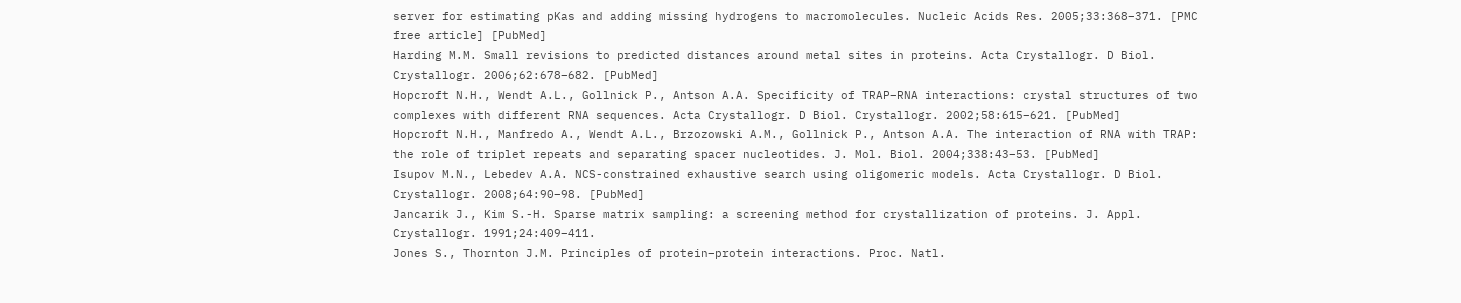server for estimating pKas and adding missing hydrogens to macromolecules. Nucleic Acids Res. 2005;33:368–371. [PMC free article] [PubMed]
Harding M.M. Small revisions to predicted distances around metal sites in proteins. Acta Crystallogr. D Biol. Crystallogr. 2006;62:678–682. [PubMed]
Hopcroft N.H., Wendt A.L., Gollnick P., Antson A.A. Specificity of TRAP–RNA interactions: crystal structures of two complexes with different RNA sequences. Acta Crystallogr. D Biol. Crystallogr. 2002;58:615–621. [PubMed]
Hopcroft N.H., Manfredo A., Wendt A.L., Brzozowski A.M., Gollnick P., Antson A.A. The interaction of RNA with TRAP: the role of triplet repeats and separating spacer nucleotides. J. Mol. Biol. 2004;338:43–53. [PubMed]
Isupov M.N., Lebedev A.A. NCS-constrained exhaustive search using oligomeric models. Acta Crystallogr. D Biol. Crystallogr. 2008;64:90–98. [PubMed]
Jancarik J., Kim S.-H. Sparse matrix sampling: a screening method for crystallization of proteins. J. Appl. Crystallogr. 1991;24:409–411.
Jones S., Thornton J.M. Principles of protein–protein interactions. Proc. Natl.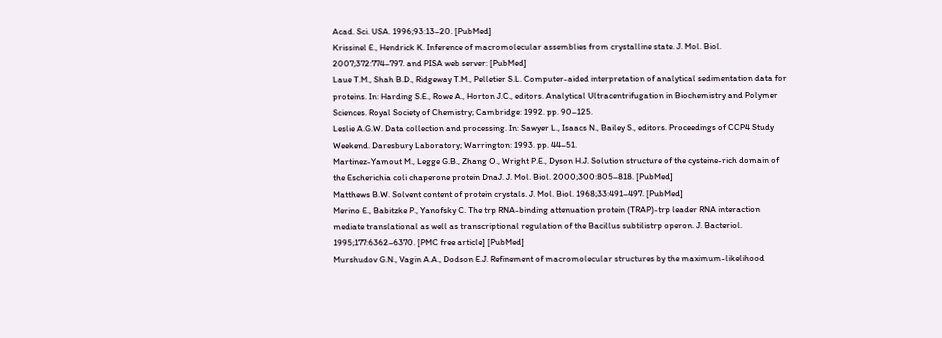Acad. Sci. USA. 1996;93:13–20. [PubMed]
Krissinel E., Hendrick K. Inference of macromolecular assemblies from crystalline state. J. Mol. Biol. 2007;372:774–797. and PISA web server: [PubMed]
Laue T.M., Shah B.D., Ridgeway T.M., Pelletier S.L. Computer-aided interpretation of analytical sedimentation data for proteins. In: Harding S.E., Rowe A., Horton J.C., editors. Analytical Ultracentrifugation in Biochemistry and Polymer Sciences. Royal Society of Chemistry; Cambridge: 1992. pp. 90–125.
Leslie A.G.W. Data collection and processing. In: Sawyer L., Isaacs N., Bailey S., editors. Proceedings of CCP4 Study Weekend. Daresbury Laboratory; Warrington: 1993. pp. 44–51.
Martinez-Yamout M., Legge G.B., Zhang O., Wright P.E., Dyson H.J. Solution structure of the cysteine-rich domain of the Escherichia coli chaperone protein DnaJ. J. Mol. Biol. 2000;300:805–818. [PubMed]
Matthews B.W. Solvent content of protein crystals. J. Mol. Biol. 1968;33:491–497. [PubMed]
Merino E., Babitzke P., Yanofsky C. The trp RNA-binding attenuation protein (TRAP)-trp leader RNA interaction mediate translational as well as transcriptional regulation of the Bacillus subtilistrp operon. J. Bacteriol. 1995;177:6362–6370. [PMC free article] [PubMed]
Murshudov G.N., Vagin A.A., Dodson E.J. Refinement of macromolecular structures by the maximum-likelihood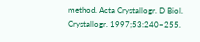method. Acta Crystallogr. D Biol. Crystallogr. 1997;53:240–255.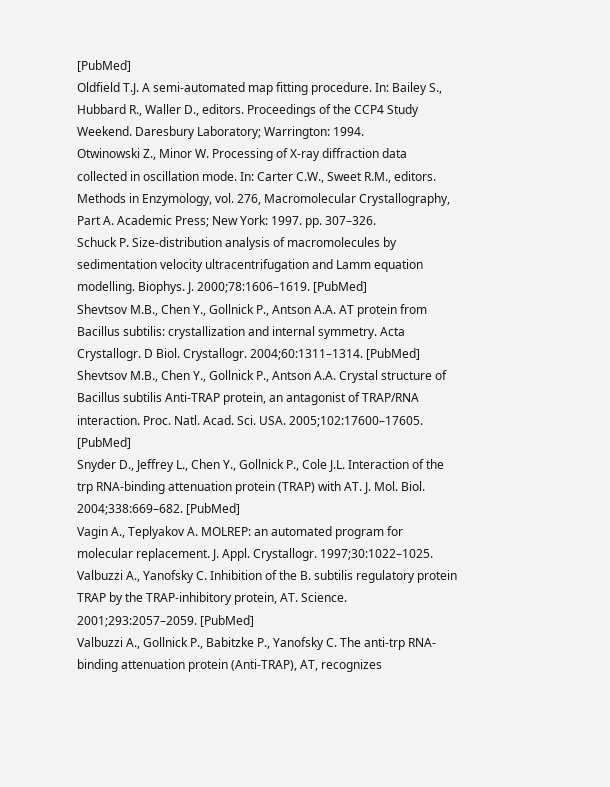[PubMed]
Oldfield T.J. A semi-automated map fitting procedure. In: Bailey S., Hubbard R., Waller D., editors. Proceedings of the CCP4 Study Weekend. Daresbury Laboratory; Warrington: 1994.
Otwinowski Z., Minor W. Processing of X-ray diffraction data collected in oscillation mode. In: Carter C.W., Sweet R.M., editors. Methods in Enzymology, vol. 276, Macromolecular Crystallography, Part A. Academic Press; New York: 1997. pp. 307–326.
Schuck P. Size-distribution analysis of macromolecules by sedimentation velocity ultracentrifugation and Lamm equation modelling. Biophys. J. 2000;78:1606–1619. [PubMed]
Shevtsov M.B., Chen Y., Gollnick P., Antson A.A. AT protein from Bacillus subtilis: crystallization and internal symmetry. Acta Crystallogr. D Biol. Crystallogr. 2004;60:1311–1314. [PubMed]
Shevtsov M.B., Chen Y., Gollnick P., Antson A.A. Crystal structure of Bacillus subtilis Anti-TRAP protein, an antagonist of TRAP/RNA interaction. Proc. Natl. Acad. Sci. USA. 2005;102:17600–17605. [PubMed]
Snyder D., Jeffrey L., Chen Y., Gollnick P., Cole J.L. Interaction of the trp RNA-binding attenuation protein (TRAP) with AT. J. Mol. Biol. 2004;338:669–682. [PubMed]
Vagin A., Teplyakov A. MOLREP: an automated program for molecular replacement. J. Appl. Crystallogr. 1997;30:1022–1025.
Valbuzzi A., Yanofsky C. Inhibition of the B. subtilis regulatory protein TRAP by the TRAP-inhibitory protein, AT. Science. 2001;293:2057–2059. [PubMed]
Valbuzzi A., Gollnick P., Babitzke P., Yanofsky C. The anti-trp RNA-binding attenuation protein (Anti-TRAP), AT, recognizes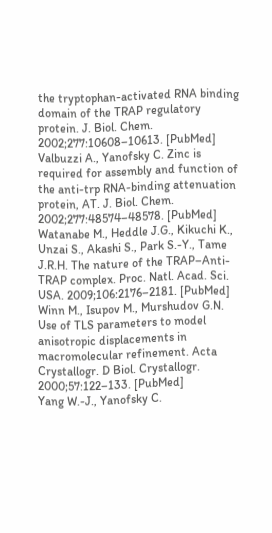the tryptophan-activated RNA binding domain of the TRAP regulatory protein. J. Biol. Chem. 2002;277:10608–10613. [PubMed]
Valbuzzi A., Yanofsky C. Zinc is required for assembly and function of the anti-trp RNA-binding attenuation protein, AT. J. Biol. Chem. 2002;277:48574–48578. [PubMed]
Watanabe M., Heddle J.G., Kikuchi K., Unzai S., Akashi S., Park S.-Y., Tame J.R.H. The nature of the TRAP–Anti-TRAP complex. Proc. Natl. Acad. Sci. USA. 2009;106:2176–2181. [PubMed]
Winn M., Isupov M., Murshudov G.N. Use of TLS parameters to model anisotropic displacements in macromolecular refinement. Acta Crystallogr. D Biol. Crystallogr. 2000;57:122–133. [PubMed]
Yang W.-J., Yanofsky C.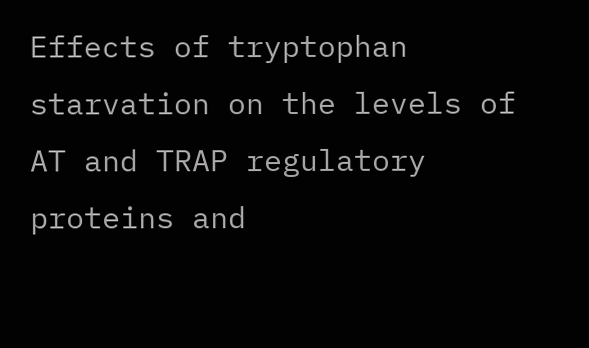Effects of tryptophan starvation on the levels of AT and TRAP regulatory proteins and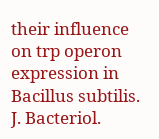their influence on trp operon expression in Bacillus subtilis. J. Bacteriol.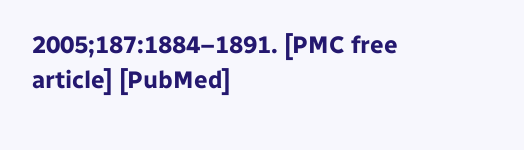2005;187:1884–1891. [PMC free article] [PubMed]